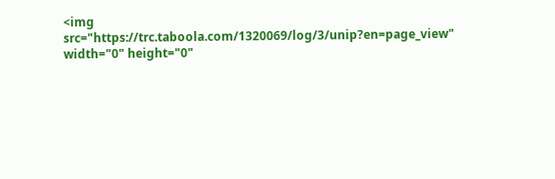<img src="https://trc.taboola.com/1320069/log/3/unip?en=page_view" width="0" height="0"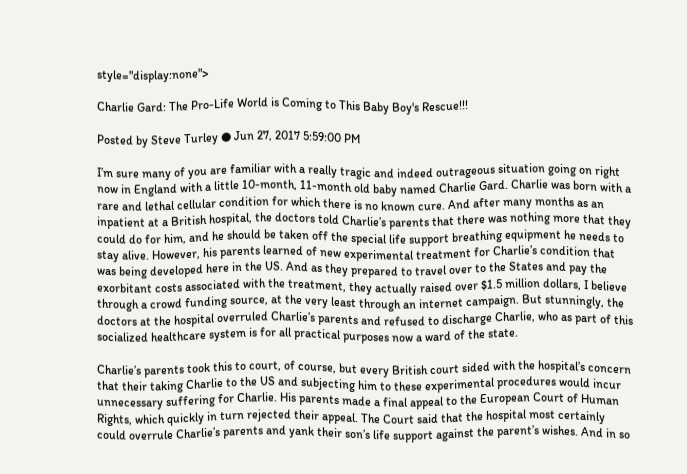style="display:none">

Charlie Gard: The Pro-Life World is Coming to This Baby Boy's Rescue!!!

Posted by Steve Turley ● Jun 27, 2017 5:59:00 PM

I’m sure many of you are familiar with a really tragic and indeed outrageous situation going on right now in England with a little 10-month, 11-month old baby named Charlie Gard. Charlie was born with a rare and lethal cellular condition for which there is no known cure. And after many months as an inpatient at a British hospital, the doctors told Charlie’s parents that there was nothing more that they could do for him, and he should be taken off the special life support breathing equipment he needs to stay alive. However, his parents learned of new experimental treatment for Charlie’s condition that was being developed here in the US. And as they prepared to travel over to the States and pay the exorbitant costs associated with the treatment, they actually raised over $1.5 million dollars, I believe through a crowd funding source, at the very least through an internet campaign. But stunningly, the doctors at the hospital overruled Charlie’s parents and refused to discharge Charlie, who as part of this socialized healthcare system is for all practical purposes now a ward of the state.

Charlie’s parents took this to court, of course, but every British court sided with the hospital’s concern that their taking Charlie to the US and subjecting him to these experimental procedures would incur unnecessary suffering for Charlie. His parents made a final appeal to the European Court of Human Rights, which quickly in turn rejected their appeal. The Court said that the hospital most certainly could overrule Charlie’s parents and yank their son’s life support against the parent’s wishes. And in so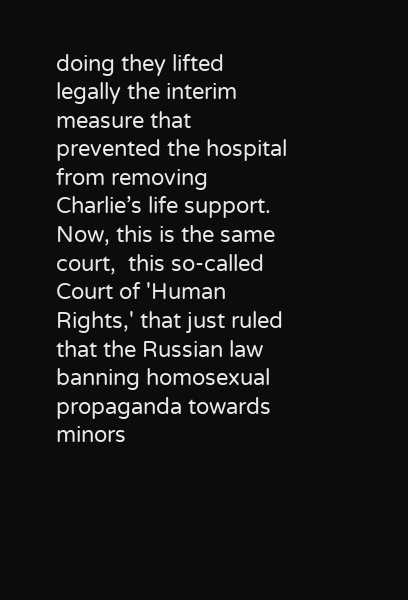doing they lifted legally the interim measure that prevented the hospital from removing Charlie’s life support. Now, this is the same court,  this so-called Court of 'Human Rights,' that just ruled that the Russian law banning homosexual propaganda towards minors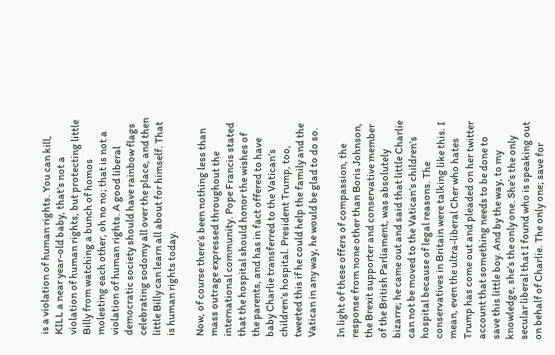is a violation of human rights. You can kill, KILL a near year-old baby, that’s not a violation of human rights, but protecting little Billy from watching a bunch of homos molesting each other, oh no no; that is not a violation of human rights. A good liberal democratic society should have rainbow flags celebrating sodomy all over the place, and then little Billy can learn all about for himself. That is human rights today.

Now, of course there’s been nothing less than mass outrage expressed throughout the international community. Pope Francis stated that the hospital should honor the wishes of the parents, and has in fact offered to have baby Charlie transferred to the Vatican’s children’s hospital. President Trump, too, tweeted this if he could help the family and the Vatican in any way, he would be glad to do so.

In light of these offers of compassion, the response from none other than Boris Johnson, the Brexit supporter and conservative member of the British Parliament, was absolutely bizarre; he came out and said that little Charlie can not be moved to the Vatican’s children’s hospital because of legal reasons. The conservatives in Britain were talking like this. I mean, even the ultra-liberal Cher who hates Trump has come out and pleaded on her twitter account that something needs to be done to save this little boy. And by the way, to my knowledge, she’s the only one. She’s the only secular liberal that I found who is speaking out on behalf of Charlie. The only one; save for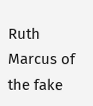Ruth Marcus of the fake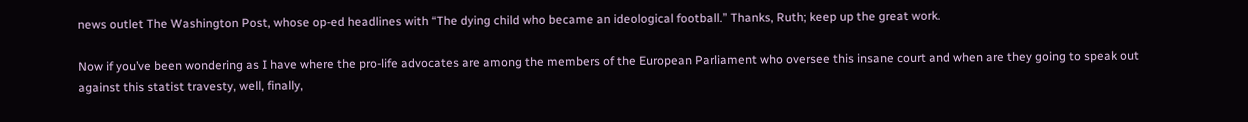news outlet The Washington Post, whose op-ed headlines with “The dying child who became an ideological football.” Thanks, Ruth; keep up the great work.

Now if you’ve been wondering as I have where the pro-life advocates are among the members of the European Parliament who oversee this insane court and when are they going to speak out against this statist travesty, well, finally,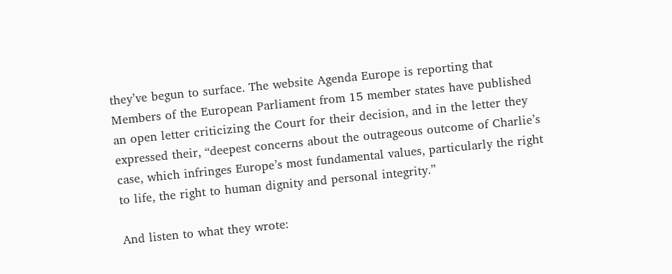they’ve begun to surface. The website Agenda Europe is reporting that Members of the European Parliament from 15 member states have published an open letter criticizing the Court for their decision, and in the letter they expressed their, “deepest concerns about the outrageous outcome of Charlie’s case, which infringes Europe’s most fundamental values, particularly the right to life, the right to human dignity and personal integrity.”

And listen to what they wrote: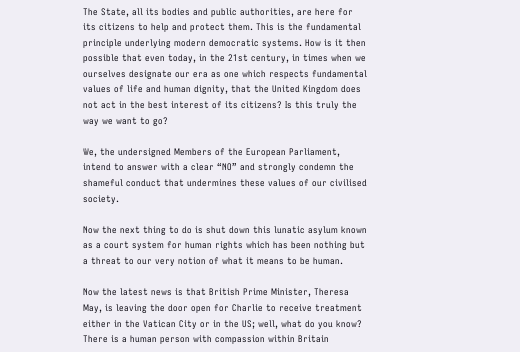The State, all its bodies and public authorities, are here for its citizens to help and protect them. This is the fundamental principle underlying modern democratic systems. How is it then possible that even today, in the 21st century, in times when we ourselves designate our era as one which respects fundamental values of life and human dignity, that the United Kingdom does not act in the best interest of its citizens? Is this truly the way we want to go?

We, the undersigned Members of the European Parliament, intend to answer with a clear “NO” and strongly condemn the shameful conduct that undermines these values of our civilised society.

Now the next thing to do is shut down this lunatic asylum known as a court system for human rights which has been nothing but a threat to our very notion of what it means to be human.

Now the latest news is that British Prime Minister, Theresa May, is leaving the door open for Charlie to receive treatment either in the Vatican City or in the US; well, what do you know? There is a human person with compassion within Britain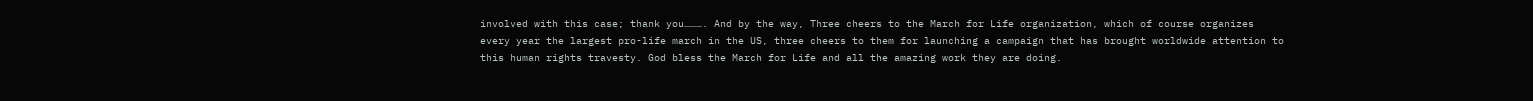involved with this case; thank you………. And by the way, Three cheers to the March for Life organization, which of course organizes every year the largest pro-life march in the US, three cheers to them for launching a campaign that has brought worldwide attention to this human rights travesty. God bless the March for Life and all the amazing work they are doing.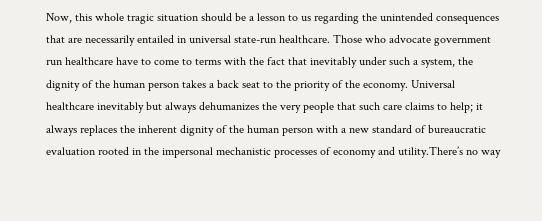Now, this whole tragic situation should be a lesson to us regarding the unintended consequences that are necessarily entailed in universal state-run healthcare. Those who advocate government run healthcare have to come to terms with the fact that inevitably under such a system, the dignity of the human person takes a back seat to the priority of the economy. Universal healthcare inevitably but always dehumanizes the very people that such care claims to help; it always replaces the inherent dignity of the human person with a new standard of bureaucratic evaluation rooted in the impersonal mechanistic processes of economy and utility.There’s no way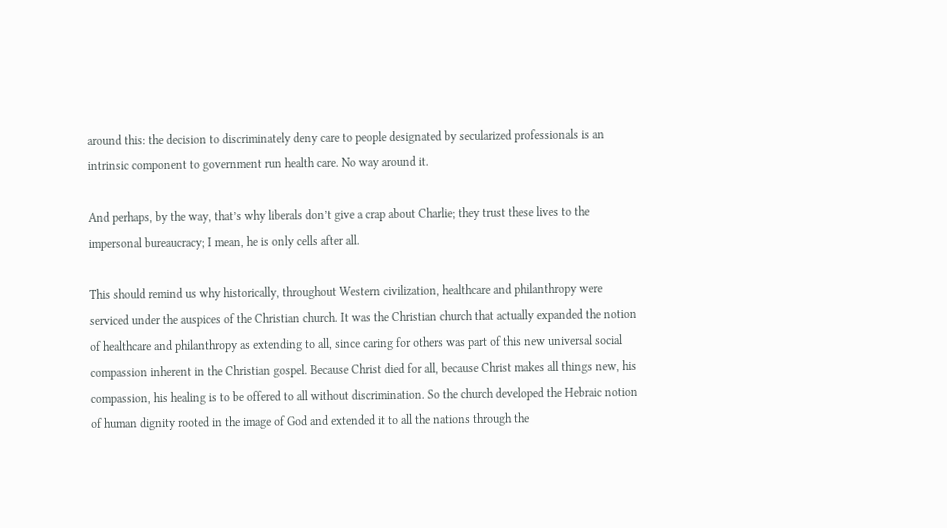around this: the decision to discriminately deny care to people designated by secularized professionals is an intrinsic component to government run health care. No way around it.

And perhaps, by the way, that’s why liberals don’t give a crap about Charlie; they trust these lives to the impersonal bureaucracy; I mean, he is only cells after all.

This should remind us why historically, throughout Western civilization, healthcare and philanthropy were serviced under the auspices of the Christian church. It was the Christian church that actually expanded the notion of healthcare and philanthropy as extending to all, since caring for others was part of this new universal social compassion inherent in the Christian gospel. Because Christ died for all, because Christ makes all things new, his compassion, his healing is to be offered to all without discrimination. So the church developed the Hebraic notion of human dignity rooted in the image of God and extended it to all the nations through the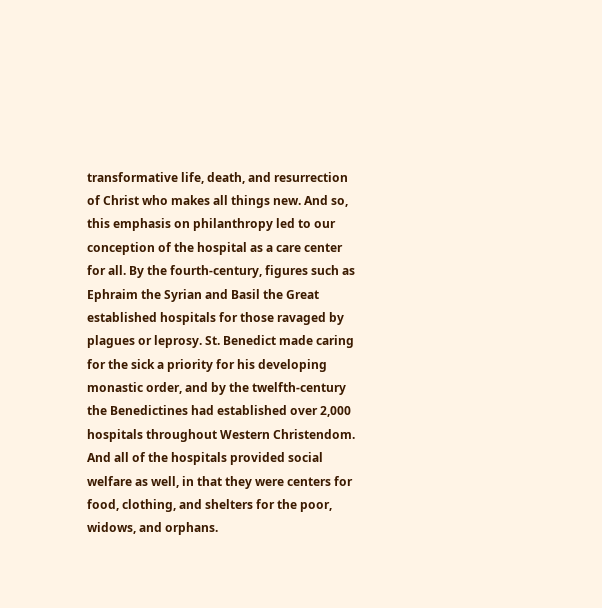transformative life, death, and resurrection of Christ who makes all things new. And so, this emphasis on philanthropy led to our conception of the hospital as a care center for all. By the fourth-century, figures such as Ephraim the Syrian and Basil the Great established hospitals for those ravaged by plagues or leprosy. St. Benedict made caring for the sick a priority for his developing monastic order, and by the twelfth-century the Benedictines had established over 2,000 hospitals throughout Western Christendom. And all of the hospitals provided social welfare as well, in that they were centers for food, clothing, and shelters for the poor, widows, and orphans.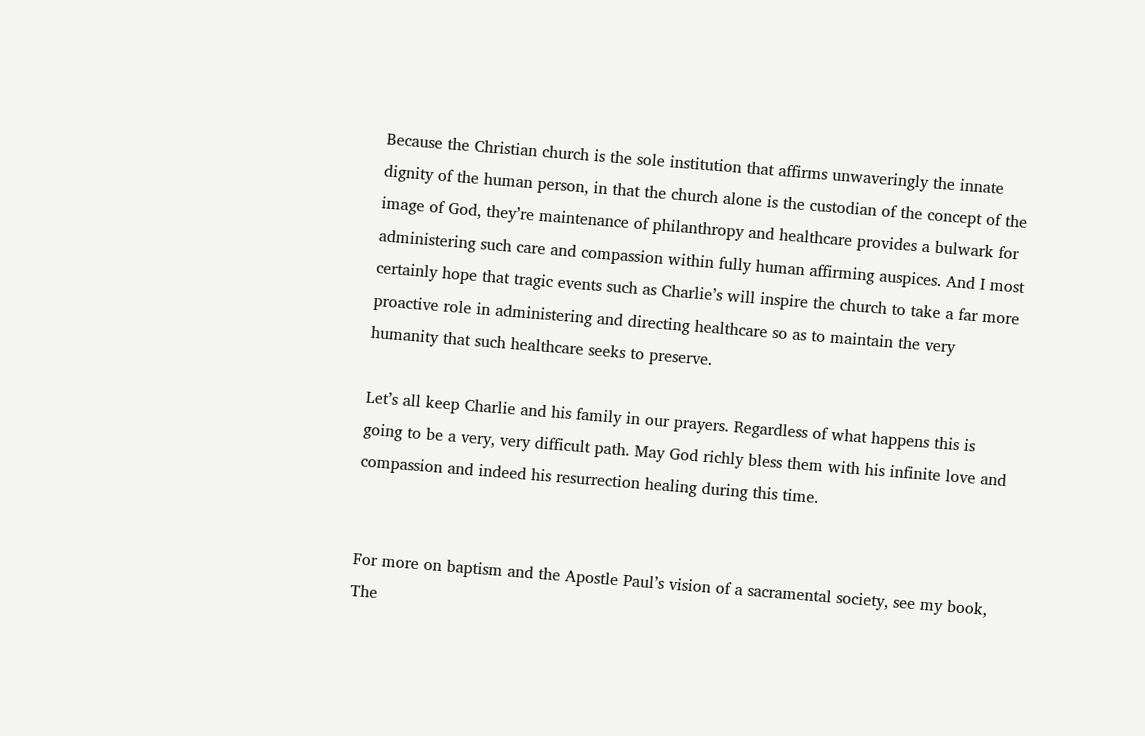Because the Christian church is the sole institution that affirms unwaveringly the innate dignity of the human person, in that the church alone is the custodian of the concept of the image of God, they’re maintenance of philanthropy and healthcare provides a bulwark for administering such care and compassion within fully human affirming auspices. And I most certainly hope that tragic events such as Charlie’s will inspire the church to take a far more proactive role in administering and directing healthcare so as to maintain the very humanity that such healthcare seeks to preserve.

Let’s all keep Charlie and his family in our prayers. Regardless of what happens this is going to be a very, very difficult path. May God richly bless them with his infinite love and compassion and indeed his resurrection healing during this time.


For more on baptism and the Apostle Paul’s vision of a sacramental society, see my book, The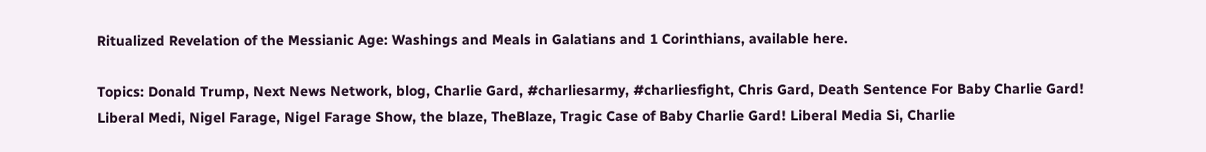Ritualized Revelation of the Messianic Age: Washings and Meals in Galatians and 1 Corinthians, available here.

Topics: Donald Trump, Next News Network, blog, Charlie Gard, #charliesarmy, #charliesfight, Chris Gard, Death Sentence For Baby Charlie Gard! Liberal Medi, Nigel Farage, Nigel Farage Show, the blaze, TheBlaze, Tragic Case of Baby Charlie Gard! Liberal Media Si, Charlie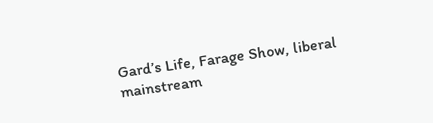Gard’s Life, Farage Show, liberal mainstream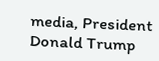media, President Donald Trump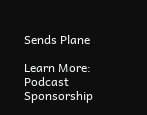Sends Plane

Learn More: Podcast Sponsorship